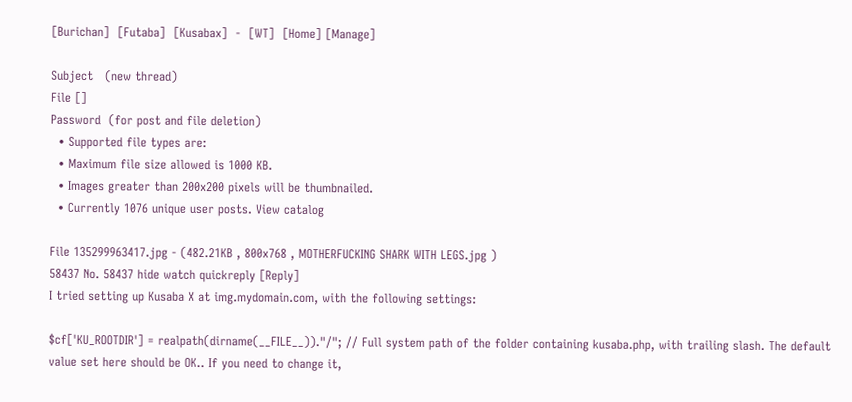[Burichan]  [Futaba]  [Kusabax]  -  [WT]  [Home] [Manage]

Subject   (new thread)
File []
Password  (for post and file deletion)
  • Supported file types are:
  • Maximum file size allowed is 1000 KB.
  • Images greater than 200x200 pixels will be thumbnailed.
  • Currently 1076 unique user posts. View catalog

File 135299963417.jpg - (482.21KB , 800x768 , MOTHERFUCKING SHARK WITH LEGS.jpg )
58437 No. 58437 hide watch quickreply [Reply]
I tried setting up Kusaba X at img.mydomain.com, with the following settings:

$cf['KU_ROOTDIR'] = realpath(dirname(__FILE__))."/"; // Full system path of the folder containing kusaba.php, with trailing slash. The default value set here should be OK.. If you need to change it,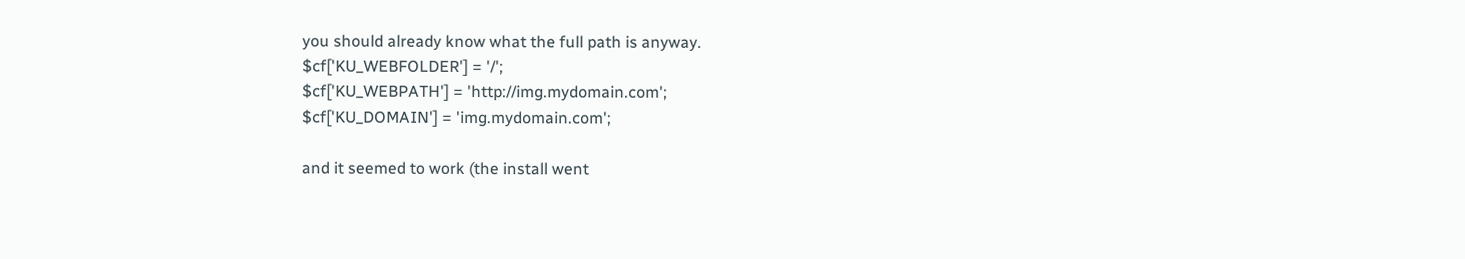you should already know what the full path is anyway.
$cf['KU_WEBFOLDER'] = '/';
$cf['KU_WEBPATH'] = 'http://img.mydomain.com';
$cf['KU_DOMAIN'] = 'img.mydomain.com';

and it seemed to work (the install went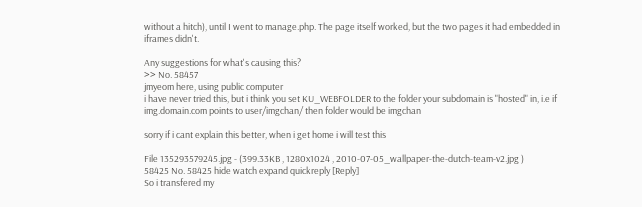without a hitch), until I went to manage.php. The page itself worked, but the two pages it had embedded in iframes didn't.

Any suggestions for what's causing this?
>> No. 58457
jmyeom here, using public computer
i have never tried this, but i think you set KU_WEBFOLDER to the folder your subdomain is "hosted" in, i.e if img.domain.com points to user/imgchan/ then folder would be imgchan

sorry if i cant explain this better, when i get home i will test this

File 135293579245.jpg - (399.33KB , 1280x1024 , 2010-07-05_wallpaper-the-dutch-team-v2.jpg )
58425 No. 58425 hide watch expand quickreply [Reply]
So i transfered my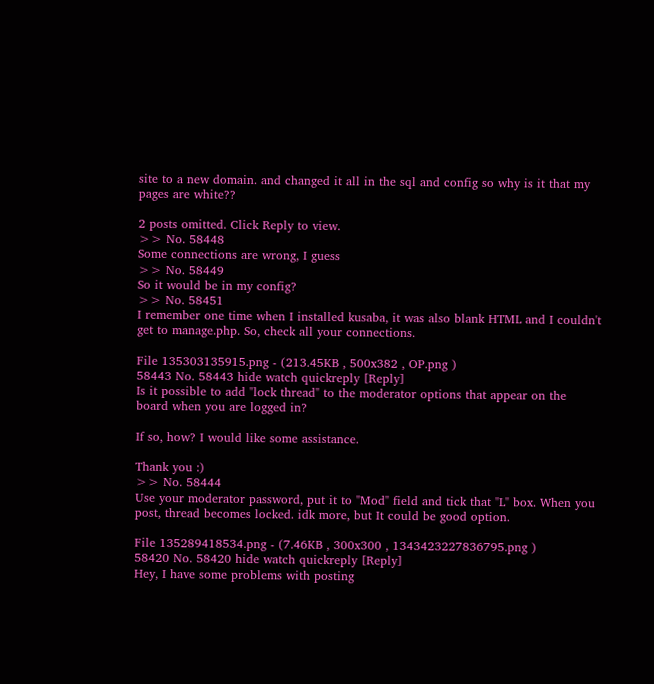site to a new domain. and changed it all in the sql and config so why is it that my pages are white??

2 posts omitted. Click Reply to view.
>> No. 58448
Some connections are wrong, I guess
>> No. 58449
So it would be in my config?
>> No. 58451
I remember one time when I installed kusaba, it was also blank HTML and I couldn't get to manage.php. So, check all your connections.

File 135303135915.png - (213.45KB , 500x382 , OP.png )
58443 No. 58443 hide watch quickreply [Reply]
Is it possible to add "lock thread" to the moderator options that appear on the board when you are logged in?

If so, how? I would like some assistance.

Thank you :)
>> No. 58444
Use your moderator password, put it to "Mod" field and tick that "L" box. When you post, thread becomes locked. idk more, but It could be good option.

File 135289418534.png - (7.46KB , 300x300 , 1343423227836795.png )
58420 No. 58420 hide watch quickreply [Reply]
Hey, I have some problems with posting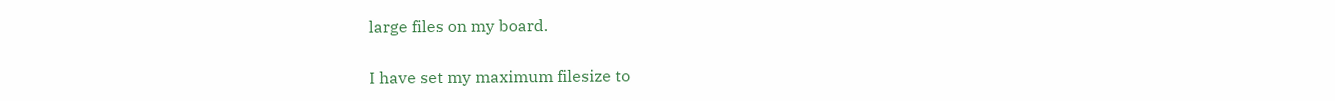large files on my board.

I have set my maximum filesize to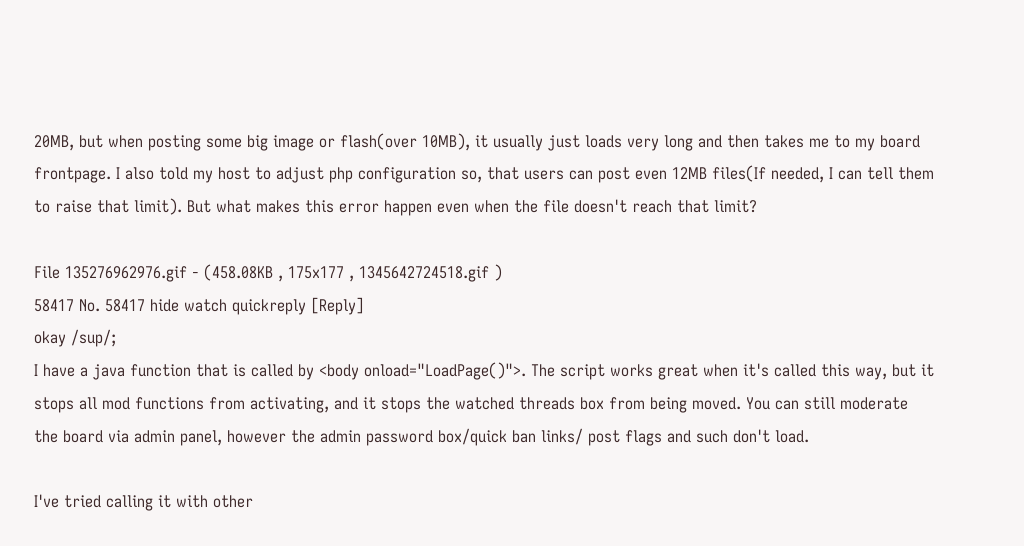20MB, but when posting some big image or flash(over 10MB), it usually just loads very long and then takes me to my board frontpage. I also told my host to adjust php configuration so, that users can post even 12MB files(If needed, I can tell them to raise that limit). But what makes this error happen even when the file doesn't reach that limit?

File 135276962976.gif - (458.08KB , 175x177 , 1345642724518.gif )
58417 No. 58417 hide watch quickreply [Reply]
okay /sup/;
I have a java function that is called by <body onload="LoadPage()">. The script works great when it's called this way, but it stops all mod functions from activating, and it stops the watched threads box from being moved. You can still moderate the board via admin panel, however the admin password box/quick ban links/ post flags and such don't load.

I've tried calling it with other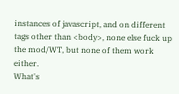instances of javascript, and on different tags other than <body>, none else fuck up the mod/WT, but none of them work either.
What's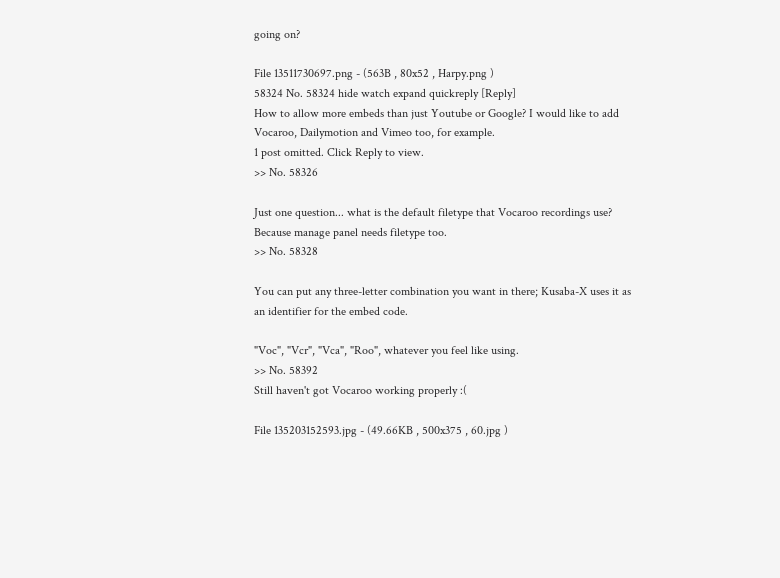going on?

File 13511730697.png - (563B , 80x52 , Harpy.png )
58324 No. 58324 hide watch expand quickreply [Reply]
How to allow more embeds than just Youtube or Google? I would like to add Vocaroo, Dailymotion and Vimeo too, for example.
1 post omitted. Click Reply to view.
>> No. 58326

Just one question... what is the default filetype that Vocaroo recordings use? Because manage panel needs filetype too.
>> No. 58328

You can put any three-letter combination you want in there; Kusaba-X uses it as an identifier for the embed code.

"Voc", "Vcr", "Vca", "Roo", whatever you feel like using.
>> No. 58392
Still haven't got Vocaroo working properly :(

File 135203152593.jpg - (49.66KB , 500x375 , 60.jpg )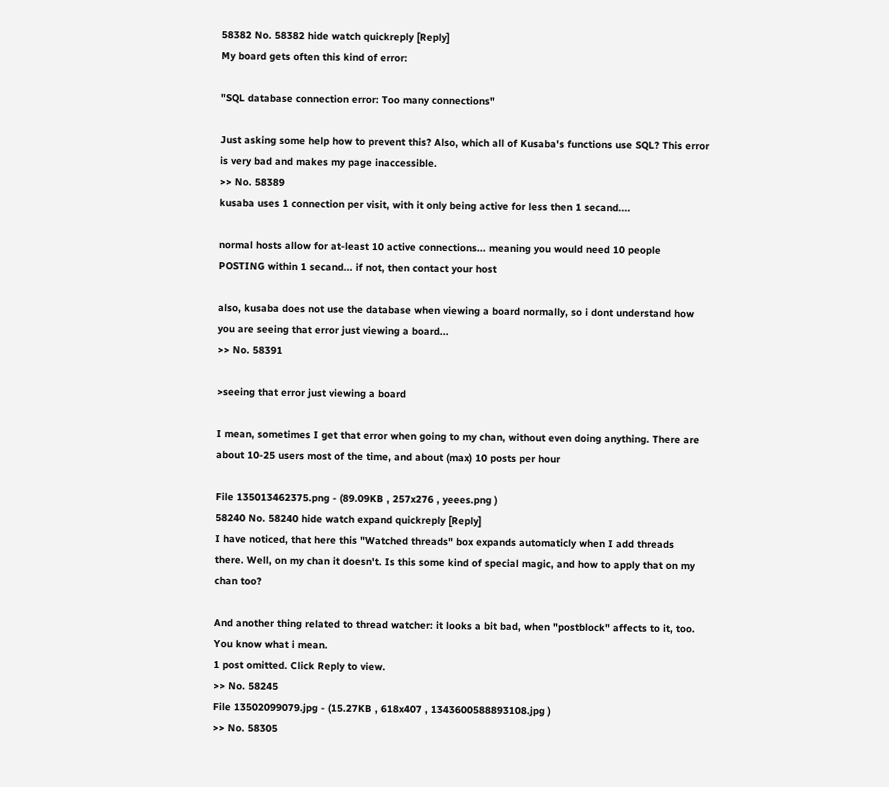58382 No. 58382 hide watch quickreply [Reply]
My board gets often this kind of error:

"SQL database connection error: Too many connections"

Just asking some help how to prevent this? Also, which all of Kusaba's functions use SQL? This error is very bad and makes my page inaccessible.
>> No. 58389
kusaba uses 1 connection per visit, with it only being active for less then 1 secand....

normal hosts allow for at-least 10 active connections... meaning you would need 10 people POSTING within 1 secand... if not, then contact your host

also, kusaba does not use the database when viewing a board normally, so i dont understand how you are seeing that error just viewing a board...
>> No. 58391

>seeing that error just viewing a board

I mean, sometimes I get that error when going to my chan, without even doing anything. There are about 10-25 users most of the time, and about (max) 10 posts per hour

File 135013462375.png - (89.09KB , 257x276 , yeees.png )
58240 No. 58240 hide watch expand quickreply [Reply]
I have noticed, that here this "Watched threads" box expands automaticly when I add threads there. Well, on my chan it doesn't. Is this some kind of special magic, and how to apply that on my chan too?

And another thing related to thread watcher: it looks a bit bad, when "postblock" affects to it, too. You know what i mean.
1 post omitted. Click Reply to view.
>> No. 58245
File 13502099079.jpg - (15.27KB , 618x407 , 1343600588893108.jpg )
>> No. 58305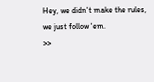Hey, we didn't make the rules, we just follow 'em.
>>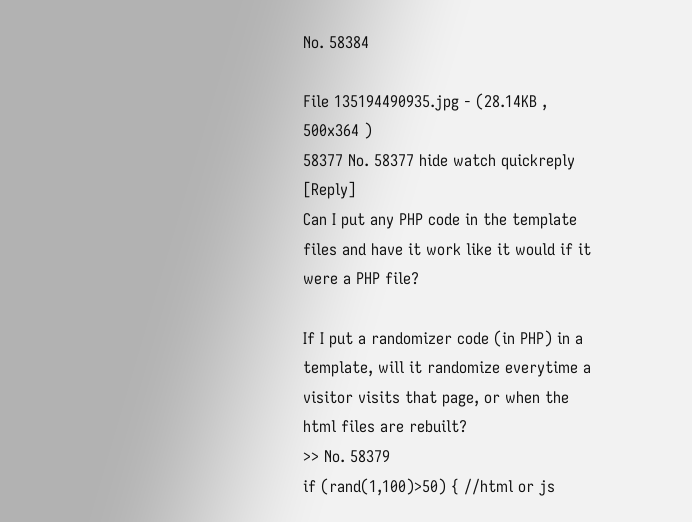No. 58384

File 135194490935.jpg - (28.14KB , 500x364 )
58377 No. 58377 hide watch quickreply [Reply]
Can I put any PHP code in the template files and have it work like it would if it were a PHP file?

If I put a randomizer code (in PHP) in a template, will it randomize everytime a visitor visits that page, or when the html files are rebuilt?
>> No. 58379
if (rand(1,100)>50) { //html or js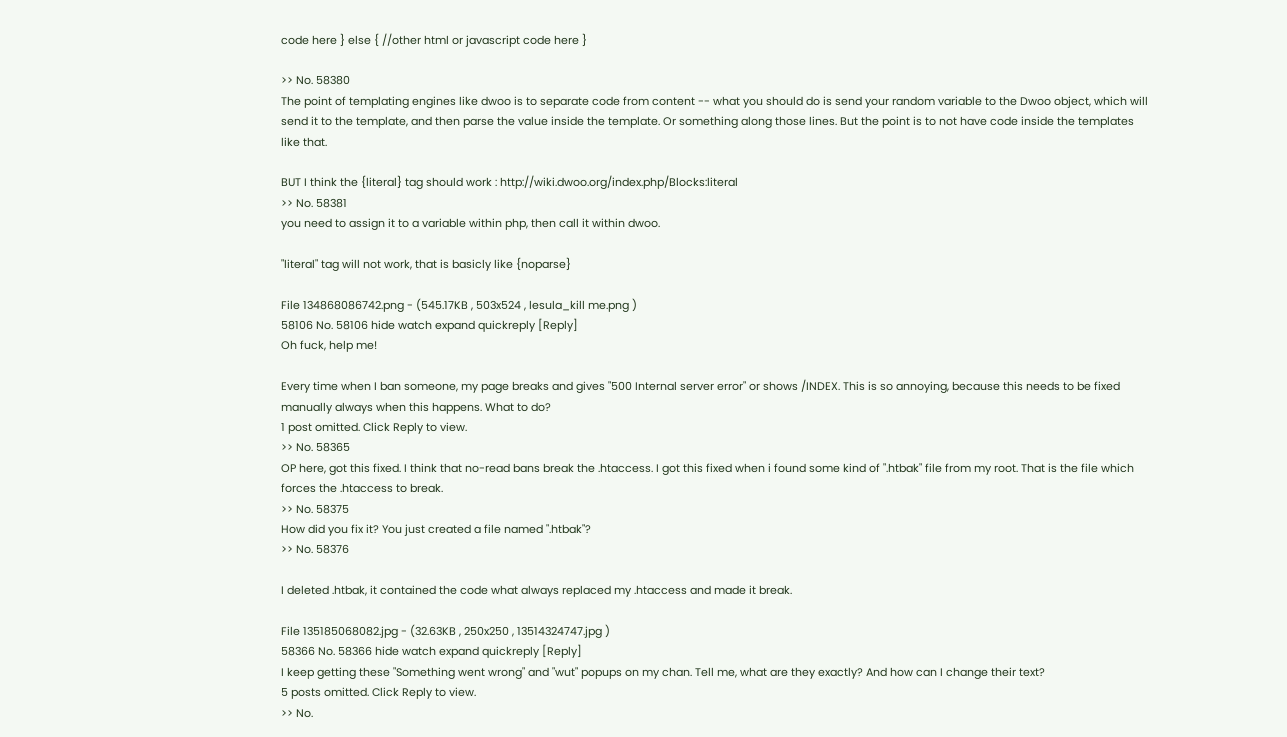code here } else { //other html or javascript code here }

>> No. 58380
The point of templating engines like dwoo is to separate code from content -- what you should do is send your random variable to the Dwoo object, which will send it to the template, and then parse the value inside the template. Or something along those lines. But the point is to not have code inside the templates like that.

BUT I think the {literal} tag should work : http://wiki.dwoo.org/index.php/Blocks:literal
>> No. 58381
you need to assign it to a variable within php, then call it within dwoo.

"literal" tag will not work, that is basicly like {noparse}

File 134868086742.png - (545.17KB , 503x524 , lesula_kill me.png )
58106 No. 58106 hide watch expand quickreply [Reply]
Oh fuck, help me!

Every time when I ban someone, my page breaks and gives "500 Internal server error" or shows /INDEX. This is so annoying, because this needs to be fixed manually always when this happens. What to do?
1 post omitted. Click Reply to view.
>> No. 58365
OP here, got this fixed. I think that no-read bans break the .htaccess. I got this fixed when i found some kind of ".htbak" file from my root. That is the file which forces the .htaccess to break.
>> No. 58375
How did you fix it? You just created a file named ".htbak"?
>> No. 58376

I deleted .htbak, it contained the code what always replaced my .htaccess and made it break.

File 135185068082.jpg - (32.63KB , 250x250 , 13514324747.jpg )
58366 No. 58366 hide watch expand quickreply [Reply]
I keep getting these "Something went wrong" and "wut" popups on my chan. Tell me, what are they exactly? And how can I change their text?
5 posts omitted. Click Reply to view.
>> No.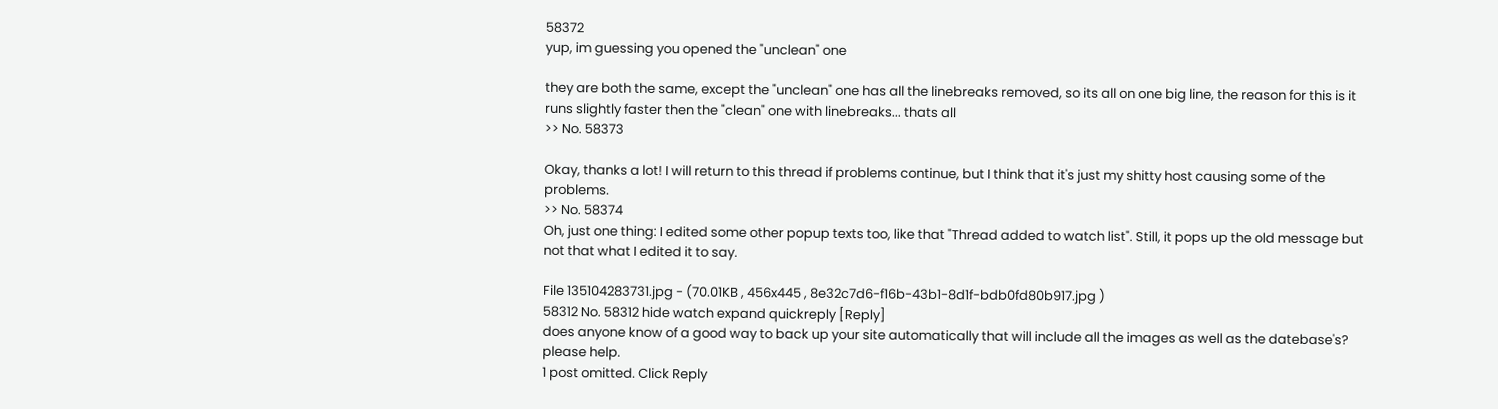58372
yup, im guessing you opened the "unclean" one

they are both the same, except the "unclean" one has all the linebreaks removed, so its all on one big line, the reason for this is it runs slightly faster then the "clean" one with linebreaks... thats all
>> No. 58373

Okay, thanks a lot! I will return to this thread if problems continue, but I think that it's just my shitty host causing some of the problems.
>> No. 58374
Oh, just one thing: I edited some other popup texts too, like that "Thread added to watch list". Still, it pops up the old message but not that what I edited it to say.

File 135104283731.jpg - (70.01KB , 456x445 , 8e32c7d6-f16b-43b1-8d1f-bdb0fd80b917.jpg )
58312 No. 58312 hide watch expand quickreply [Reply]
does anyone know of a good way to back up your site automatically that will include all the images as well as the datebase's? please help.
1 post omitted. Click Reply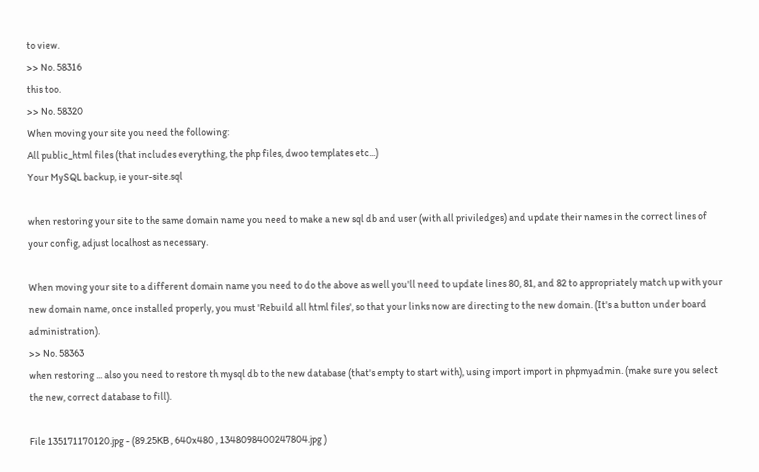to view.
>> No. 58316
this too.
>> No. 58320
When moving your site you need the following:
All public_html files (that includes everything, the php files, dwoo templates etc...)
Your MySQL backup, ie your-site.sql

when restoring your site to the same domain name you need to make a new sql db and user (with all priviledges) and update their names in the correct lines of your config, adjust localhost as necessary.

When moving your site to a different domain name you need to do the above as well you'll need to update lines 80, 81, and 82 to appropriately match up with your new domain name, once installed properly, you must 'Rebuild all html files', so that your links now are directing to the new domain. (It's a button under board administration).
>> No. 58363
when restoring ... also you need to restore th mysql db to the new database (that's empty to start with), using import import in phpmyadmin. (make sure you select the new, correct database to fill).

File 135171170120.jpg - (89.25KB , 640x480 , 1348098400247804.jpg )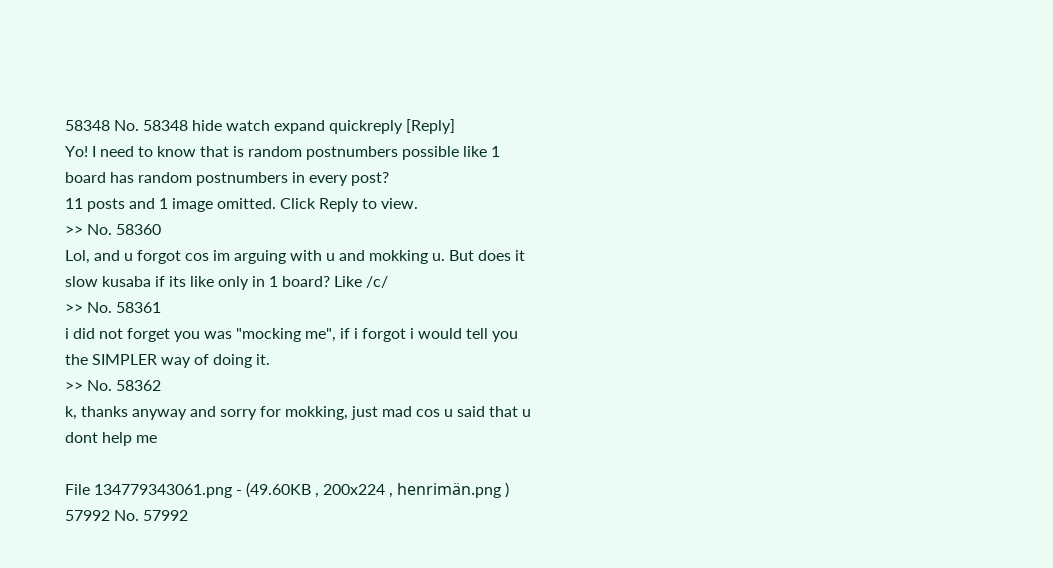58348 No. 58348 hide watch expand quickreply [Reply]
Yo! I need to know that is random postnumbers possible like 1 board has random postnumbers in every post?
11 posts and 1 image omitted. Click Reply to view.
>> No. 58360
Lol, and u forgot cos im arguing with u and mokking u. But does it slow kusaba if its like only in 1 board? Like /c/
>> No. 58361
i did not forget you was "mocking me", if i forgot i would tell you the SIMPLER way of doing it.
>> No. 58362
k, thanks anyway and sorry for mokking, just mad cos u said that u dont help me

File 134779343061.png - (49.60KB , 200x224 , henrimän.png )
57992 No. 57992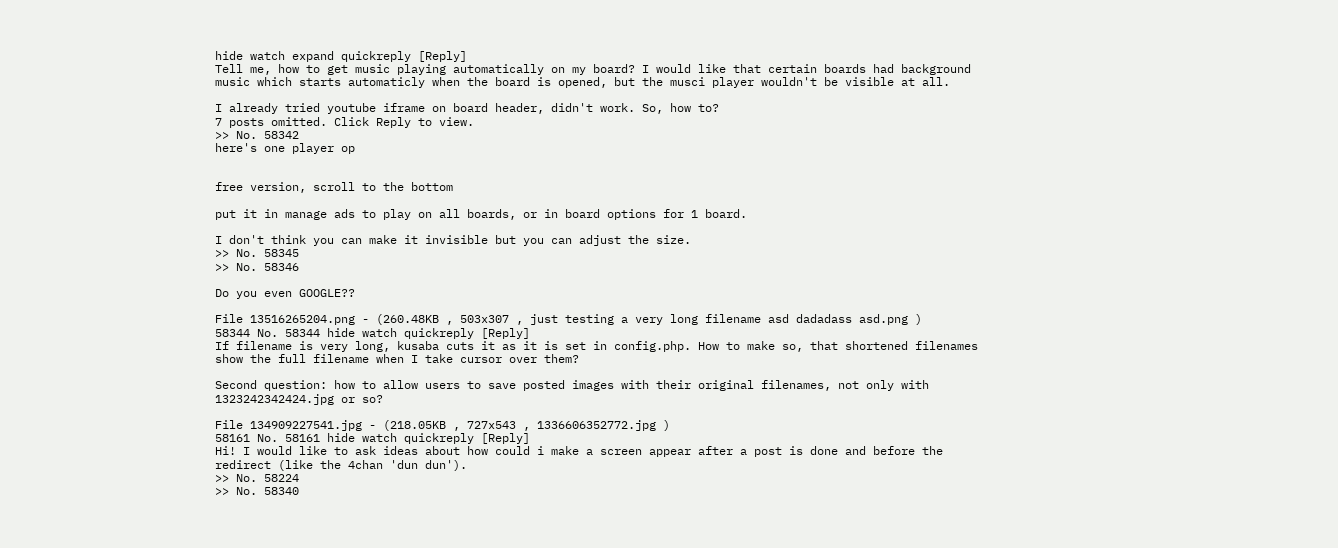hide watch expand quickreply [Reply]
Tell me, how to get music playing automatically on my board? I would like that certain boards had background music which starts automaticly when the board is opened, but the musci player wouldn't be visible at all.

I already tried youtube iframe on board header, didn't work. So, how to?
7 posts omitted. Click Reply to view.
>> No. 58342
here's one player op


free version, scroll to the bottom

put it in manage ads to play on all boards, or in board options for 1 board.

I don't think you can make it invisible but you can adjust the size.
>> No. 58345
>> No. 58346

Do you even GOOGLE??

File 13516265204.png - (260.48KB , 503x307 , just testing a very long filename asd dadadass asd.png )
58344 No. 58344 hide watch quickreply [Reply]
If filename is very long, kusaba cuts it as it is set in config.php. How to make so, that shortened filenames show the full filename when I take cursor over them?

Second question: how to allow users to save posted images with their original filenames, not only with 1323242342424.jpg or so?

File 134909227541.jpg - (218.05KB , 727x543 , 1336606352772.jpg )
58161 No. 58161 hide watch quickreply [Reply]
Hi! I would like to ask ideas about how could i make a screen appear after a post is done and before the redirect (like the 4chan 'dun dun').
>> No. 58224
>> No. 58340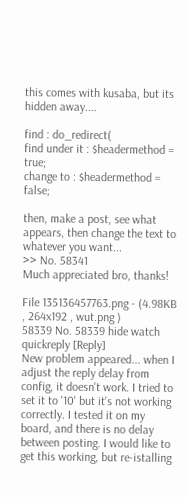this comes with kusaba, but its hidden away....

find : do_redirect(
find under it : $headermethod = true;
change to : $headermethod = false;

then, make a post, see what appears, then change the text to whatever you want...
>> No. 58341
Much appreciated bro, thanks!

File 135136457763.png - (4.98KB , 264x192 , wut.png )
58339 No. 58339 hide watch quickreply [Reply]
New problem appeared... when I adjust the reply delay from config, it doesn't work. I tried to set it to '10' but it's not working correctly. I tested it on my board, and there is no delay between posting. I would like to get this working, but re-istalling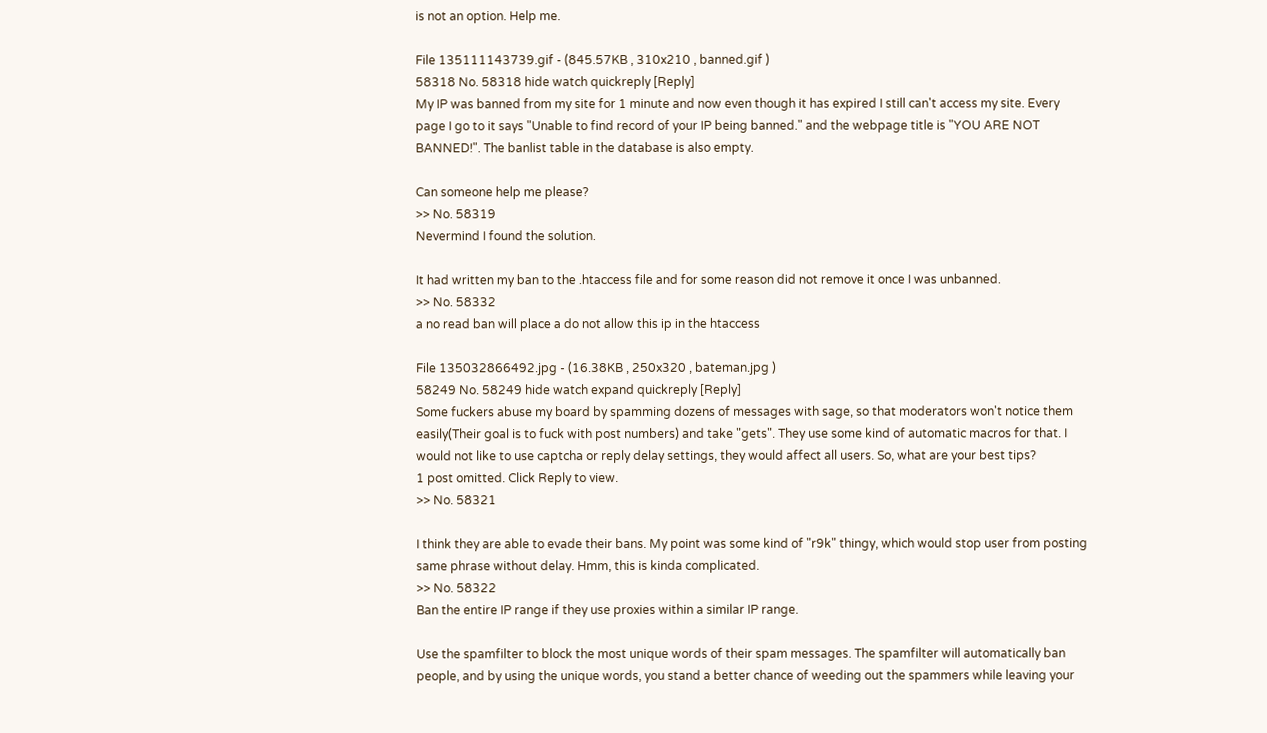is not an option. Help me.

File 135111143739.gif - (845.57KB , 310x210 , banned.gif )
58318 No. 58318 hide watch quickreply [Reply]
My IP was banned from my site for 1 minute and now even though it has expired I still can't access my site. Every page I go to it says "Unable to find record of your IP being banned." and the webpage title is "YOU ARE NOT BANNED!". The banlist table in the database is also empty.

Can someone help me please?
>> No. 58319
Nevermind I found the solution.

It had written my ban to the .htaccess file and for some reason did not remove it once I was unbanned.
>> No. 58332
a no read ban will place a do not allow this ip in the htaccess

File 135032866492.jpg - (16.38KB , 250x320 , bateman.jpg )
58249 No. 58249 hide watch expand quickreply [Reply]
Some fuckers abuse my board by spamming dozens of messages with sage, so that moderators won't notice them easily(Their goal is to fuck with post numbers) and take "gets". They use some kind of automatic macros for that. I would not like to use captcha or reply delay settings, they would affect all users. So, what are your best tips?
1 post omitted. Click Reply to view.
>> No. 58321

I think they are able to evade their bans. My point was some kind of "r9k" thingy, which would stop user from posting same phrase without delay. Hmm, this is kinda complicated.
>> No. 58322
Ban the entire IP range if they use proxies within a similar IP range.

Use the spamfilter to block the most unique words of their spam messages. The spamfilter will automatically ban people, and by using the unique words, you stand a better chance of weeding out the spammers while leaving your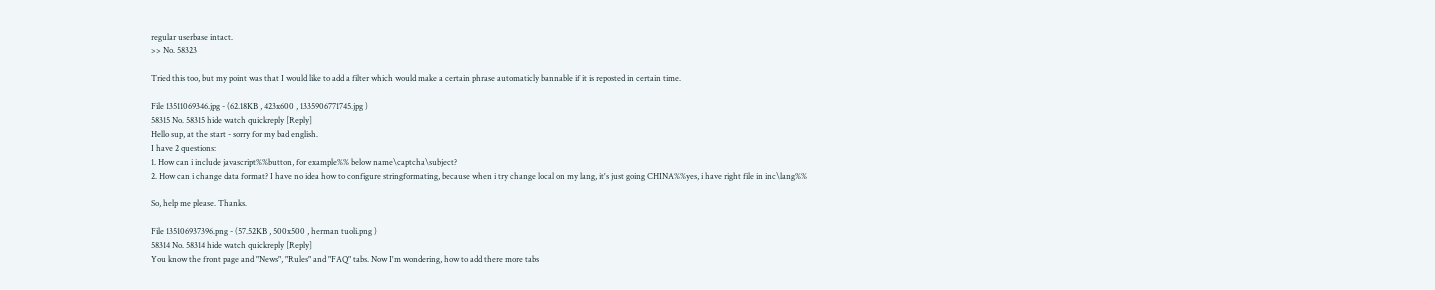regular userbase intact.
>> No. 58323

Tried this too, but my point was that I would like to add a filter which would make a certain phrase automaticly bannable if it is reposted in certain time.

File 13511069346.jpg - (62.18KB , 423x600 , 1335906771745.jpg )
58315 No. 58315 hide watch quickreply [Reply]
Hello sup, at the start - sorry for my bad english.
I have 2 questions:
1. How can i include javascript%%button, for example%% below name\captcha\subject?
2. How can i change data format? I have no idea how to configure stringformating, because when i try change local on my lang, it's just going CHINA%%yes, i have right file in inc\lang%%

So, help me please. Thanks.

File 135106937396.png - (57.52KB , 500x500 , herman tuoli.png )
58314 No. 58314 hide watch quickreply [Reply]
You know the front page and "News", "Rules" and "FAQ" tabs. Now I'm wondering, how to add there more tabs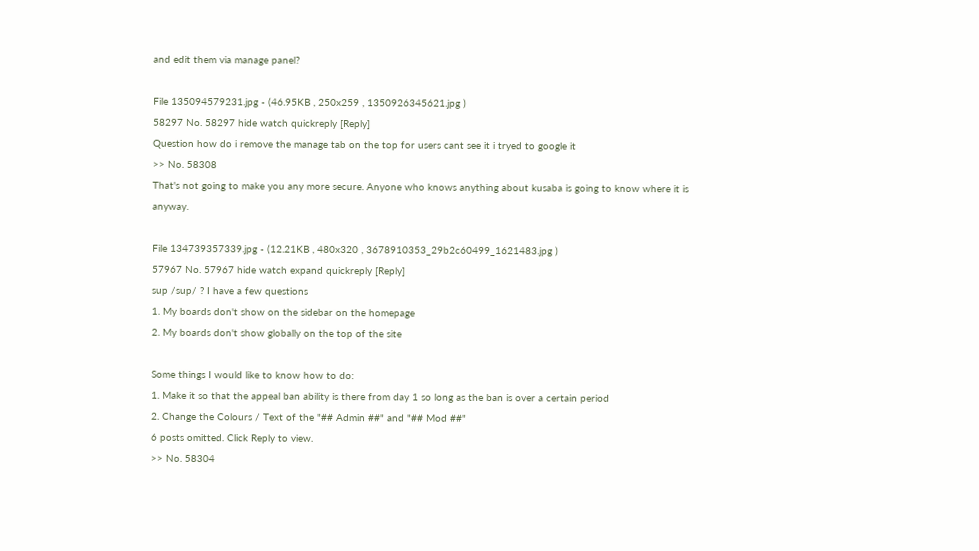and edit them via manage panel?

File 135094579231.jpg - (46.95KB , 250x259 , 1350926345621.jpg )
58297 No. 58297 hide watch quickreply [Reply]
Question how do i remove the manage tab on the top for users cant see it i tryed to google it
>> No. 58308
That's not going to make you any more secure. Anyone who knows anything about kusaba is going to know where it is anyway.

File 134739357339.jpg - (12.21KB , 480x320 , 3678910353_29b2c60499_1621483.jpg )
57967 No. 57967 hide watch expand quickreply [Reply]
sup /sup/ ? I have a few questions
1. My boards don't show on the sidebar on the homepage
2. My boards don't show globally on the top of the site

Some things I would like to know how to do:
1. Make it so that the appeal ban ability is there from day 1 so long as the ban is over a certain period
2. Change the Colours / Text of the "## Admin ##" and "## Mod ##"
6 posts omitted. Click Reply to view.
>> No. 58304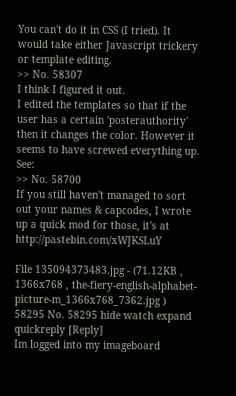You can't do it in CSS (I tried). It would take either Javascript trickery or template editing.
>> No. 58307
I think I figured it out.
I edited the templates so that if the user has a certain 'posterauthority' then it changes the color. However it seems to have screwed everything up. See:
>> No. 58700
If you still haven't managed to sort out your names & capcodes, I wrote up a quick mod for those, it's at http://pastebin.com/xWJKSLuY

File 135094373483.jpg - (71.12KB , 1366x768 , the-fiery-english-alphabet-picture-m_1366x768_7362.jpg )
58295 No. 58295 hide watch expand quickreply [Reply]
Im logged into my imageboard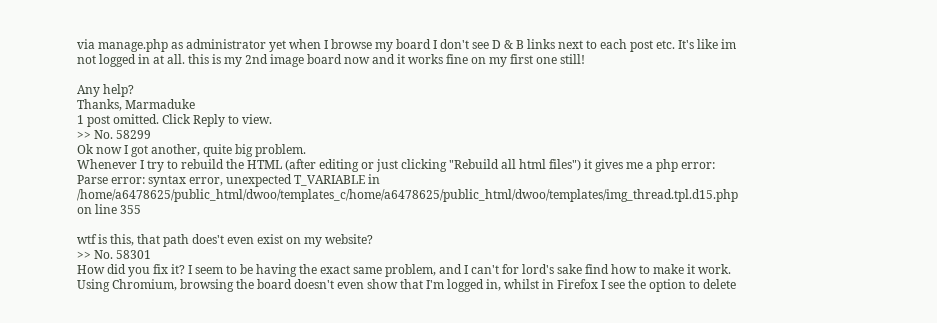via manage.php as administrator yet when I browse my board I don't see D & B links next to each post etc. It's like im not logged in at all. this is my 2nd image board now and it works fine on my first one still!

Any help?
Thanks, Marmaduke
1 post omitted. Click Reply to view.
>> No. 58299
Ok now I got another, quite big problem.
Whenever I try to rebuild the HTML (after editing or just clicking "Rebuild all html files") it gives me a php error:
Parse error: syntax error, unexpected T_VARIABLE in /home/a6478625/public_html/dwoo/templates_c/home/a6478625/public_html/dwoo/templates/img_thread.tpl.d15.php on line 355

wtf is this, that path does't even exist on my website?
>> No. 58301
How did you fix it? I seem to be having the exact same problem, and I can't for lord's sake find how to make it work.
Using Chromium, browsing the board doesn't even show that I'm logged in, whilst in Firefox I see the option to delete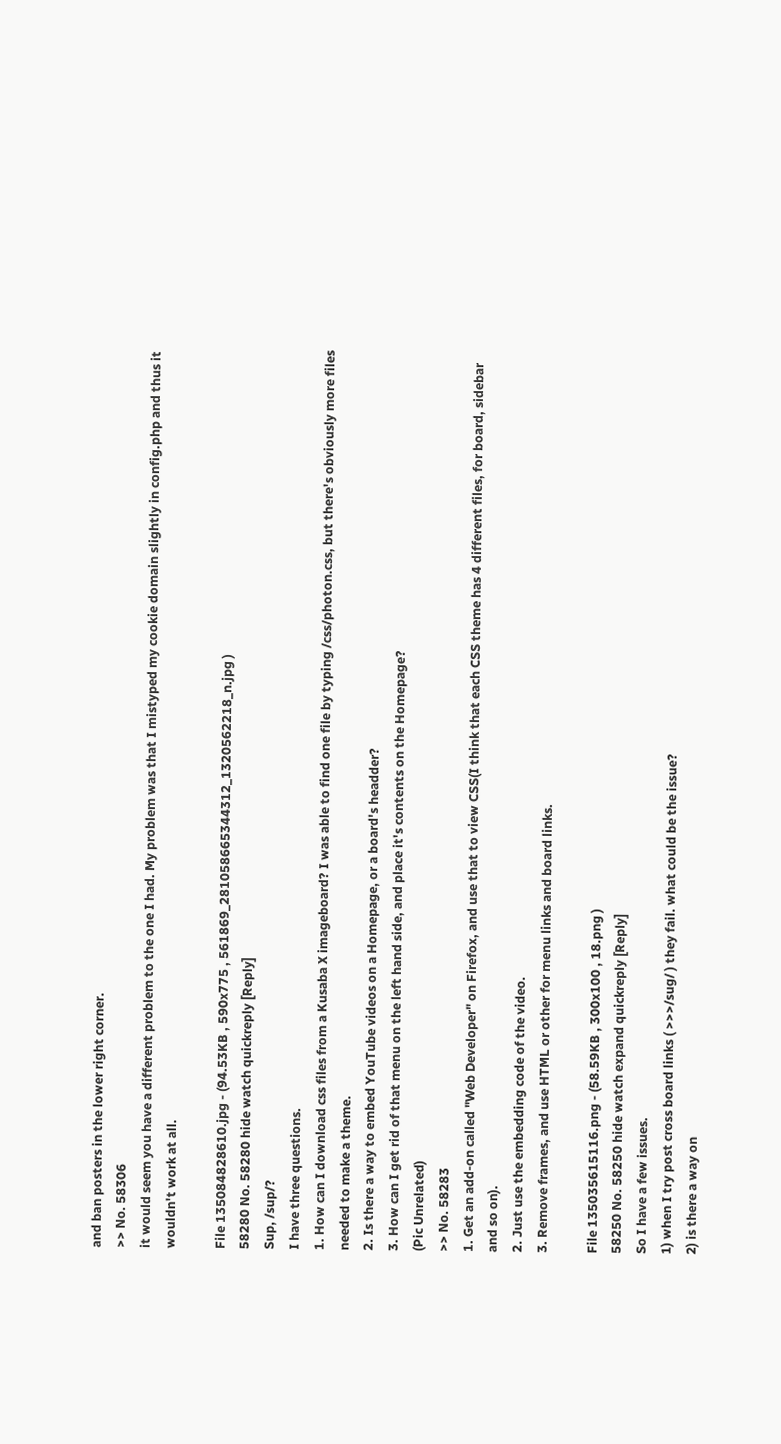and ban posters in the lower right corner.
>> No. 58306
it would seem you have a different problem to the one I had. My problem was that I mistyped my cookie domain slightly in config.php and thus it wouldn't work at all.

File 135084828610.jpg - (94.53KB , 590x775 , 561869_281058665344312_1320562218_n.jpg )
58280 No. 58280 hide watch quickreply [Reply]
Sup, /sup/?
I have three questions.
1. How can I download css files from a Kusaba X imageboard? I was able to find one file by typing /css/photon.css, but there's obviously more files needed to make a theme.
2. Is there a way to embed YouTube videos on a Homepage, or a board's headder?
3. How can I get rid of that menu on the left hand side, and place it's contents on the Homepage?
(Pic Unrelated)
>> No. 58283
1. Get an add-on called "Web Developer" on Firefox, and use that to view CSS(I think that each CSS theme has 4 different files, for board, sidebar and so on).
2. Just use the embedding code of the video.
3. Remove frames, and use HTML or other for menu links and board links.

File 135035615116.png - (58.59KB , 300x100 , 18.png )
58250 No. 58250 hide watch expand quickreply [Reply]
So I have a few issues.
1) when I try post cross board links ( >>>/sug/ ) they fail. what could be the issue?
2) is there a way on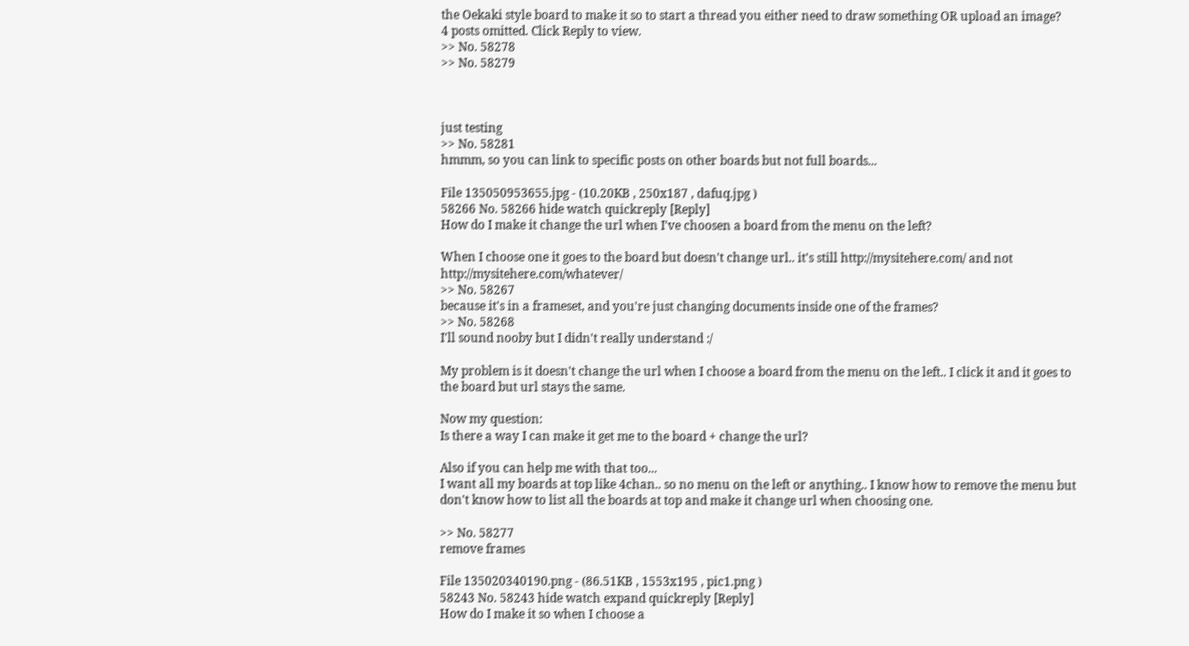the Oekaki style board to make it so to start a thread you either need to draw something OR upload an image?
4 posts omitted. Click Reply to view.
>> No. 58278
>> No. 58279



just testing
>> No. 58281
hmmm, so you can link to specific posts on other boards but not full boards...

File 135050953655.jpg - (10.20KB , 250x187 , dafuq.jpg )
58266 No. 58266 hide watch quickreply [Reply]
How do I make it change the url when I've choosen a board from the menu on the left?

When I choose one it goes to the board but doesn't change url.. it's still http://mysitehere.com/ and not http://mysitehere.com/whatever/
>> No. 58267
because it's in a frameset, and you're just changing documents inside one of the frames?
>> No. 58268
I'll sound nooby but I didn't really understand :/

My problem is it doesn't change the url when I choose a board from the menu on the left.. I click it and it goes to the board but url stays the same.

Now my question:
Is there a way I can make it get me to the board + change the url?

Also if you can help me with that too...
I want all my boards at top like 4chan.. so no menu on the left or anything.. I know how to remove the menu but don't know how to list all the boards at top and make it change url when choosing one.

>> No. 58277
remove frames

File 135020340190.png - (86.51KB , 1553x195 , pic1.png )
58243 No. 58243 hide watch expand quickreply [Reply]
How do I make it so when I choose a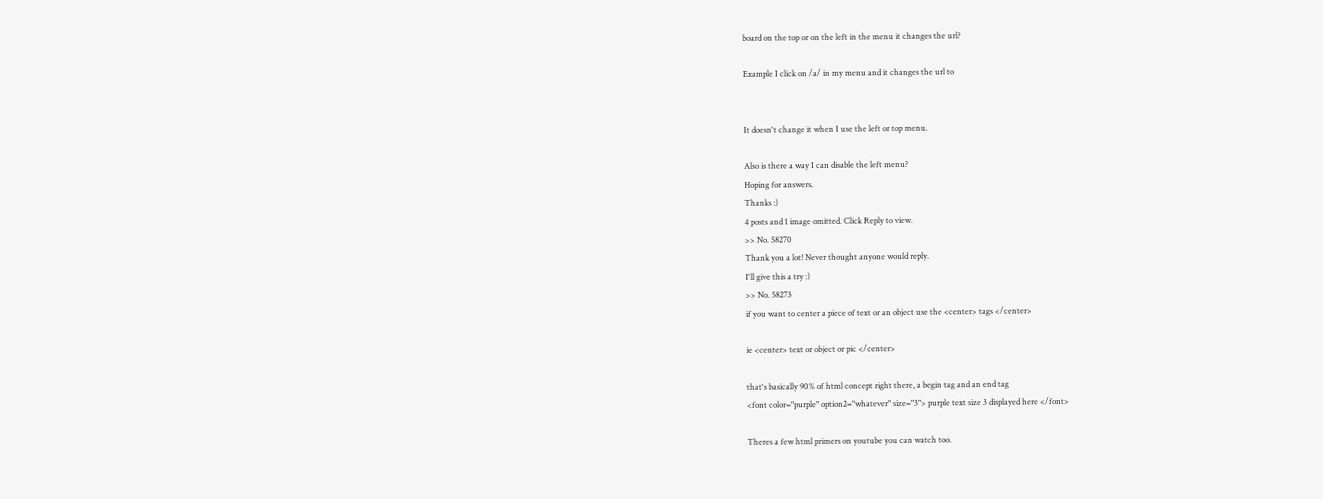board on the top or on the left in the menu it changes the url?

Example I click on /a/ in my menu and it changes the url to


It doesn't change it when I use the left or top menu.

Also is there a way I can disable the left menu?
Hoping for answers.
Thanks :)
4 posts and 1 image omitted. Click Reply to view.
>> No. 58270
Thank you a lot! Never thought anyone would reply.
I'll give this a try :)
>> No. 58273
if you want to center a piece of text or an object use the <center> tags </center>

ie <center> text or object or pic </center>

that's basically 90% of html concept right there, a begin tag and an end tag
<font color="purple" option2="whatever" size="3"> purple text size 3 displayed here </font>

Theres a few html primers on youtube you can watch too.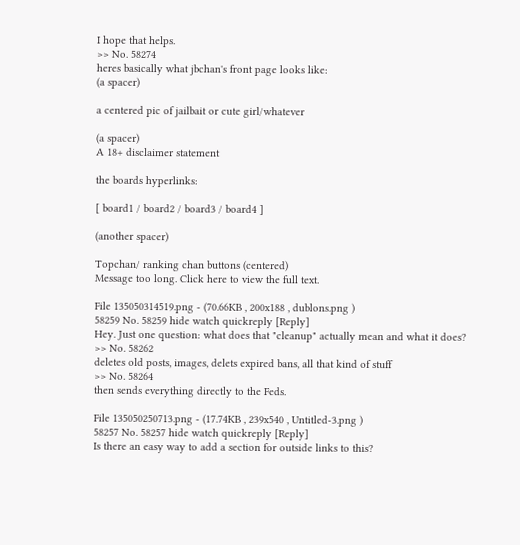I hope that helps.
>> No. 58274
heres basically what jbchan's front page looks like:
(a spacer)

a centered pic of jailbait or cute girl/whatever

(a spacer)
A 18+ disclaimer statement

the boards hyperlinks:

[ board1 / board2 / board3 / board4 ]

(another spacer)

Topchan/ ranking chan buttons (centered)
Message too long. Click here to view the full text.

File 135050314519.png - (70.66KB , 200x188 , dublons.png )
58259 No. 58259 hide watch quickreply [Reply]
Hey. Just one question: what does that "cleanup" actually mean and what it does?
>> No. 58262
deletes old posts, images, delets expired bans, all that kind of stuff
>> No. 58264
then sends everything directly to the Feds.

File 135050250713.png - (17.74KB , 239x540 , Untitled-3.png )
58257 No. 58257 hide watch quickreply [Reply]
Is there an easy way to add a section for outside links to this?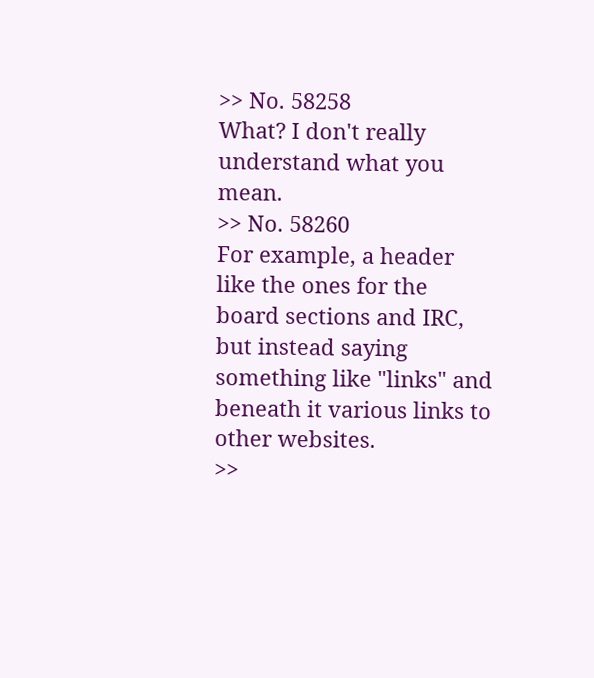>> No. 58258
What? I don't really understand what you mean.
>> No. 58260
For example, a header like the ones for the board sections and IRC, but instead saying something like "links" and beneath it various links to other websites.
>>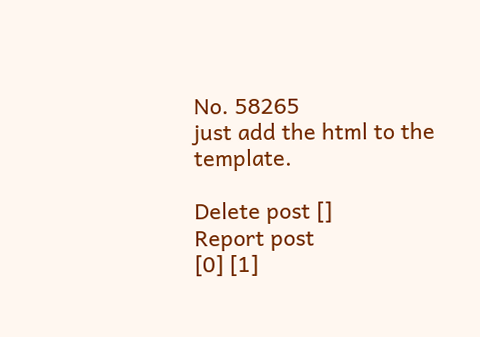No. 58265
just add the html to the template.

Delete post []
Report post
[0] [1]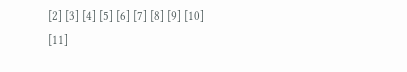[2] [3] [4] [5] [6] [7] [8] [9] [10] [11]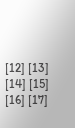[12] [13] [14] [15] [16] [17]